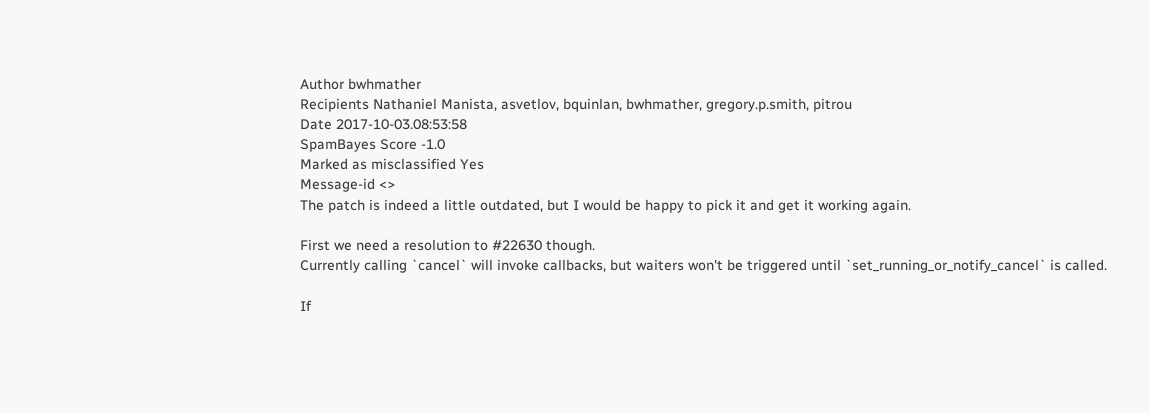Author bwhmather
Recipients Nathaniel Manista, asvetlov, bquinlan, bwhmather, gregory.p.smith, pitrou
Date 2017-10-03.08:53:58
SpamBayes Score -1.0
Marked as misclassified Yes
Message-id <>
The patch is indeed a little outdated, but I would be happy to pick it and get it working again.

First we need a resolution to #22630 though.
Currently calling `cancel` will invoke callbacks, but waiters won't be triggered until `set_running_or_notify_cancel` is called.

If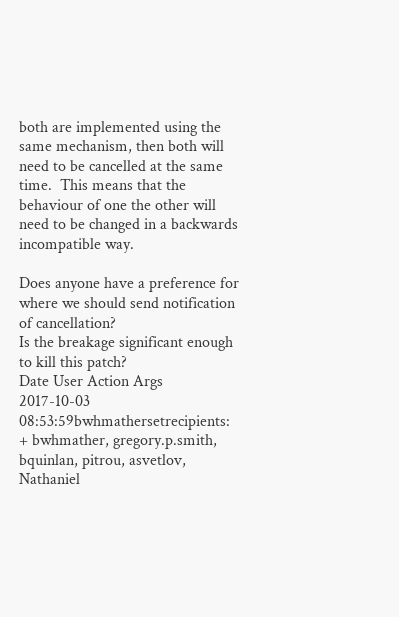both are implemented using the same mechanism, then both will need to be cancelled at the same time.  This means that the behaviour of one the other will need to be changed in a backwards incompatible way.

Does anyone have a preference for where we should send notification of cancellation?
Is the breakage significant enough to kill this patch?
Date User Action Args
2017-10-03 08:53:59bwhmathersetrecipients: + bwhmather, gregory.p.smith, bquinlan, pitrou, asvetlov, Nathaniel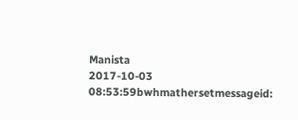Manista
2017-10-03 08:53:59bwhmathersetmessageid: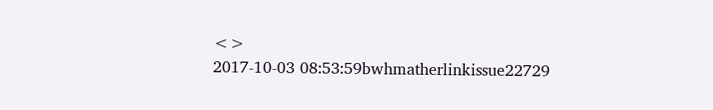<>
2017-10-03 08:53:59bwhmatherlinkissue22729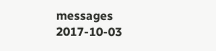messages
2017-10-03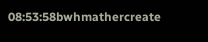08:53:58bwhmathercreate